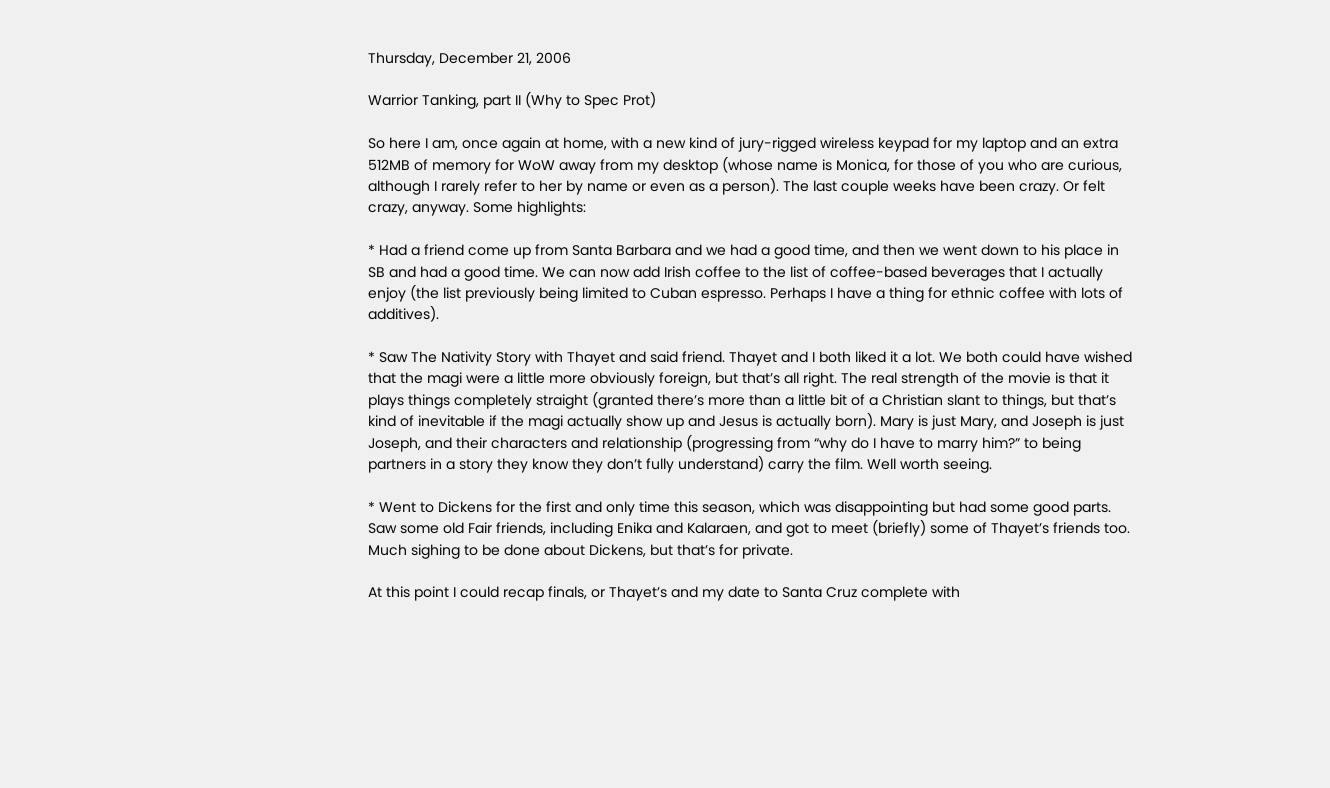Thursday, December 21, 2006

Warrior Tanking, part II (Why to Spec Prot)

So here I am, once again at home, with a new kind of jury-rigged wireless keypad for my laptop and an extra 512MB of memory for WoW away from my desktop (whose name is Monica, for those of you who are curious, although I rarely refer to her by name or even as a person). The last couple weeks have been crazy. Or felt crazy, anyway. Some highlights:

* Had a friend come up from Santa Barbara and we had a good time, and then we went down to his place in SB and had a good time. We can now add Irish coffee to the list of coffee-based beverages that I actually enjoy (the list previously being limited to Cuban espresso. Perhaps I have a thing for ethnic coffee with lots of additives).

* Saw The Nativity Story with Thayet and said friend. Thayet and I both liked it a lot. We both could have wished that the magi were a little more obviously foreign, but that’s all right. The real strength of the movie is that it plays things completely straight (granted there’s more than a little bit of a Christian slant to things, but that’s kind of inevitable if the magi actually show up and Jesus is actually born). Mary is just Mary, and Joseph is just Joseph, and their characters and relationship (progressing from “why do I have to marry him?” to being partners in a story they know they don’t fully understand) carry the film. Well worth seeing.

* Went to Dickens for the first and only time this season, which was disappointing but had some good parts. Saw some old Fair friends, including Enika and Kalaraen, and got to meet (briefly) some of Thayet’s friends too. Much sighing to be done about Dickens, but that’s for private.

At this point I could recap finals, or Thayet’s and my date to Santa Cruz complete with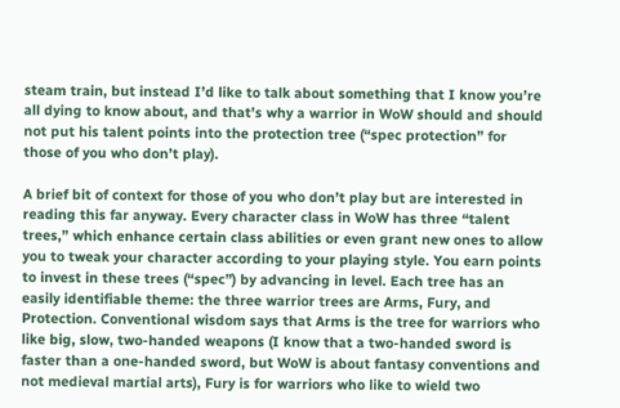steam train, but instead I’d like to talk about something that I know you’re all dying to know about, and that’s why a warrior in WoW should and should not put his talent points into the protection tree (“spec protection” for those of you who don’t play).

A brief bit of context for those of you who don’t play but are interested in reading this far anyway. Every character class in WoW has three “talent trees,” which enhance certain class abilities or even grant new ones to allow you to tweak your character according to your playing style. You earn points to invest in these trees (“spec”) by advancing in level. Each tree has an easily identifiable theme: the three warrior trees are Arms, Fury, and Protection. Conventional wisdom says that Arms is the tree for warriors who like big, slow, two-handed weapons (I know that a two-handed sword is faster than a one-handed sword, but WoW is about fantasy conventions and not medieval martial arts), Fury is for warriors who like to wield two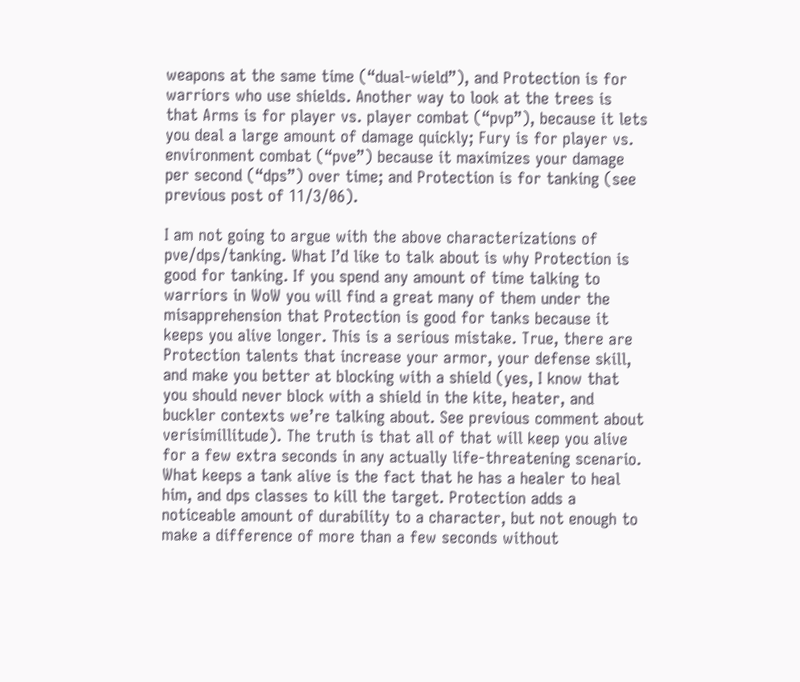weapons at the same time (“dual-wield”), and Protection is for warriors who use shields. Another way to look at the trees is that Arms is for player vs. player combat (“pvp”), because it lets you deal a large amount of damage quickly; Fury is for player vs. environment combat (“pve”) because it maximizes your damage per second (“dps”) over time; and Protection is for tanking (see previous post of 11/3/06).

I am not going to argue with the above characterizations of pve/dps/tanking. What I’d like to talk about is why Protection is good for tanking. If you spend any amount of time talking to warriors in WoW you will find a great many of them under the misapprehension that Protection is good for tanks because it keeps you alive longer. This is a serious mistake. True, there are Protection talents that increase your armor, your defense skill, and make you better at blocking with a shield (yes, I know that you should never block with a shield in the kite, heater, and buckler contexts we’re talking about. See previous comment about verisimillitude). The truth is that all of that will keep you alive for a few extra seconds in any actually life-threatening scenario. What keeps a tank alive is the fact that he has a healer to heal him, and dps classes to kill the target. Protection adds a noticeable amount of durability to a character, but not enough to make a difference of more than a few seconds without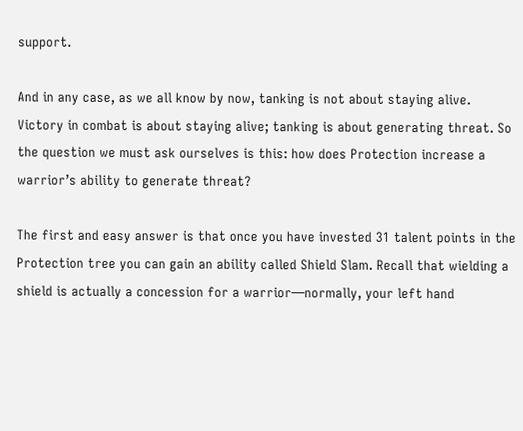support.

And in any case, as we all know by now, tanking is not about staying alive. Victory in combat is about staying alive; tanking is about generating threat. So the question we must ask ourselves is this: how does Protection increase a warrior’s ability to generate threat?

The first and easy answer is that once you have invested 31 talent points in the Protection tree you can gain an ability called Shield Slam. Recall that wielding a shield is actually a concession for a warrior—normally, your left hand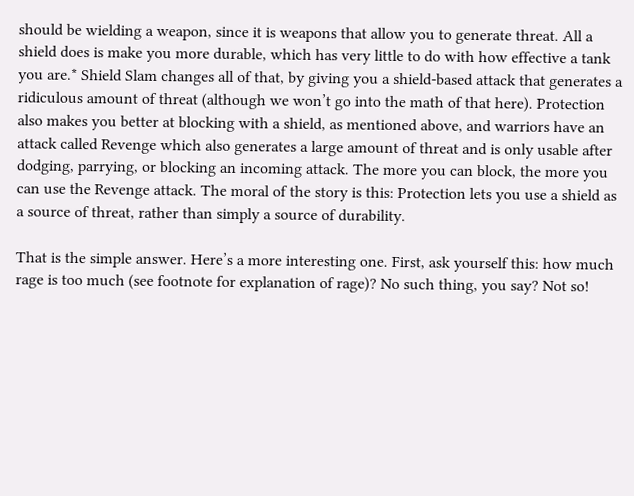should be wielding a weapon, since it is weapons that allow you to generate threat. All a shield does is make you more durable, which has very little to do with how effective a tank you are.* Shield Slam changes all of that, by giving you a shield-based attack that generates a ridiculous amount of threat (although we won’t go into the math of that here). Protection also makes you better at blocking with a shield, as mentioned above, and warriors have an attack called Revenge which also generates a large amount of threat and is only usable after dodging, parrying, or blocking an incoming attack. The more you can block, the more you can use the Revenge attack. The moral of the story is this: Protection lets you use a shield as a source of threat, rather than simply a source of durability.

That is the simple answer. Here’s a more interesting one. First, ask yourself this: how much rage is too much (see footnote for explanation of rage)? No such thing, you say? Not so!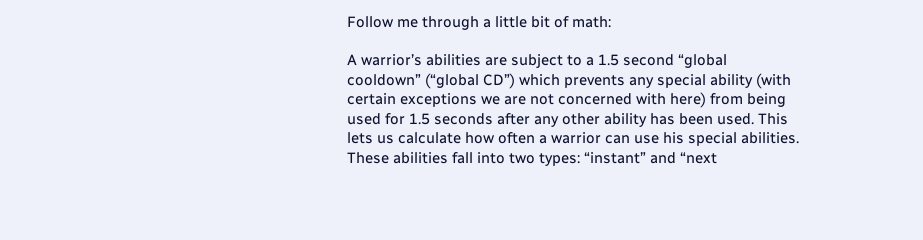Follow me through a little bit of math:

A warrior’s abilities are subject to a 1.5 second “global cooldown” (“global CD”) which prevents any special ability (with certain exceptions we are not concerned with here) from being used for 1.5 seconds after any other ability has been used. This lets us calculate how often a warrior can use his special abilities. These abilities fall into two types: “instant” and “next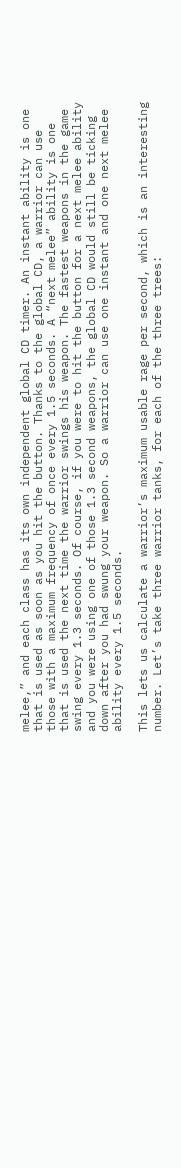melee,” and each class has its own independent global CD timer. An instant ability is one that is used as soon as you hit the button. Thanks to the global CD, a warrior can use those with a maximum frequency of once every 1.5 seconds. A “next melee” ability is one that is used the next time the warrior swings his weapon. The fastest weapons in the game swing every 1.3 seconds. Of course, if you were to hit the button for a next melee ability and you were using one of those 1.3 second weapons, the global CD would still be ticking down after you had swung your weapon. So a warrior can use one instant and one next melee ability every 1.5 seconds.

This lets us calculate a warrior’s maximum usable rage per second, which is an interesting number. Let’s take three warrior tanks, for each of the three trees: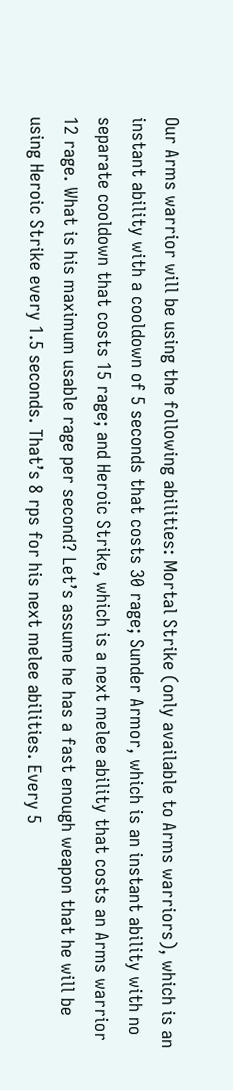Our Arms warrior will be using the following abilities: Mortal Strike (only available to Arms warriors), which is an instant ability with a cooldown of 5 seconds that costs 30 rage; Sunder Armor, which is an instant ability with no separate cooldown that costs 15 rage; and Heroic Strike, which is a next melee ability that costs an Arms warrior 12 rage. What is his maximum usable rage per second? Let’s assume he has a fast enough weapon that he will be using Heroic Strike every 1.5 seconds. That’s 8 rps for his next melee abilities. Every 5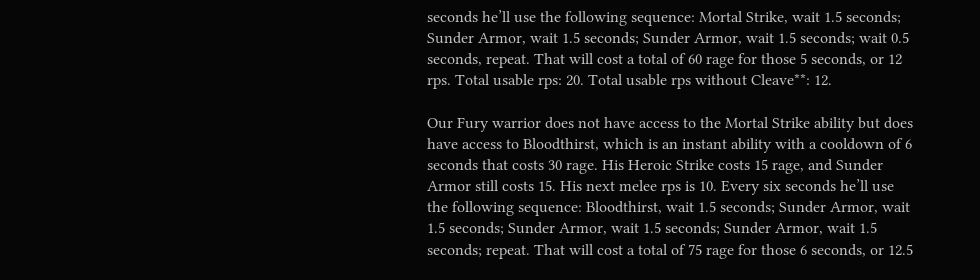seconds he’ll use the following sequence: Mortal Strike, wait 1.5 seconds; Sunder Armor, wait 1.5 seconds; Sunder Armor, wait 1.5 seconds; wait 0.5 seconds, repeat. That will cost a total of 60 rage for those 5 seconds, or 12 rps. Total usable rps: 20. Total usable rps without Cleave**: 12.

Our Fury warrior does not have access to the Mortal Strike ability but does have access to Bloodthirst, which is an instant ability with a cooldown of 6 seconds that costs 30 rage. His Heroic Strike costs 15 rage, and Sunder Armor still costs 15. His next melee rps is 10. Every six seconds he’ll use the following sequence: Bloodthirst, wait 1.5 seconds; Sunder Armor, wait 1.5 seconds; Sunder Armor, wait 1.5 seconds; Sunder Armor, wait 1.5 seconds; repeat. That will cost a total of 75 rage for those 6 seconds, or 12.5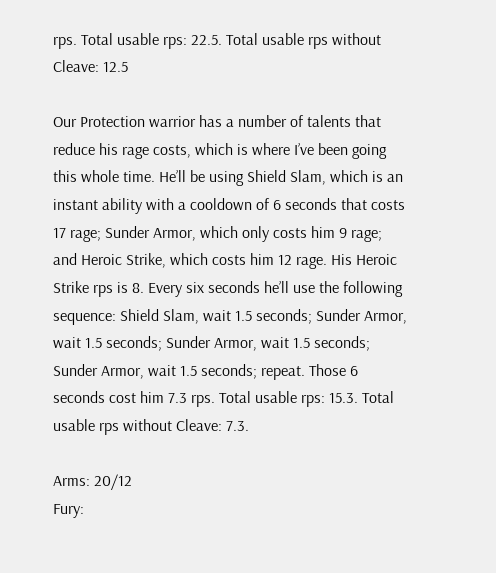rps. Total usable rps: 22.5. Total usable rps without Cleave: 12.5

Our Protection warrior has a number of talents that reduce his rage costs, which is where I’ve been going this whole time. He’ll be using Shield Slam, which is an instant ability with a cooldown of 6 seconds that costs 17 rage; Sunder Armor, which only costs him 9 rage; and Heroic Strike, which costs him 12 rage. His Heroic Strike rps is 8. Every six seconds he’ll use the following sequence: Shield Slam, wait 1.5 seconds; Sunder Armor, wait 1.5 seconds; Sunder Armor, wait 1.5 seconds; Sunder Armor, wait 1.5 seconds; repeat. Those 6 seconds cost him 7.3 rps. Total usable rps: 15.3. Total usable rps without Cleave: 7.3.

Arms: 20/12
Fury: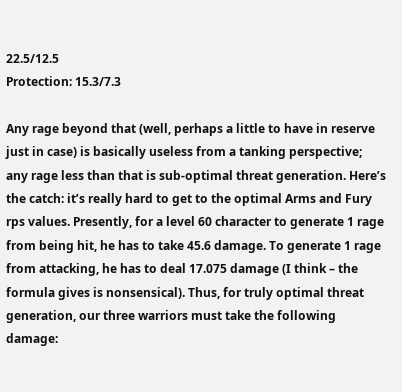22.5/12.5
Protection: 15.3/7.3

Any rage beyond that (well, perhaps a little to have in reserve just in case) is basically useless from a tanking perspective; any rage less than that is sub-optimal threat generation. Here’s the catch: it’s really hard to get to the optimal Arms and Fury rps values. Presently, for a level 60 character to generate 1 rage from being hit, he has to take 45.6 damage. To generate 1 rage from attacking, he has to deal 17.075 damage (I think – the formula gives is nonsensical). Thus, for truly optimal threat generation, our three warriors must take the following damage: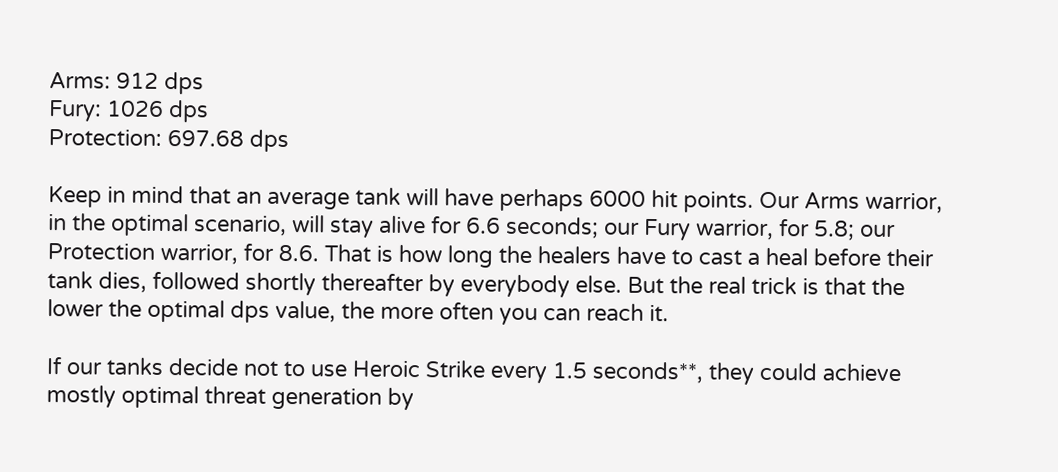Arms: 912 dps
Fury: 1026 dps
Protection: 697.68 dps

Keep in mind that an average tank will have perhaps 6000 hit points. Our Arms warrior, in the optimal scenario, will stay alive for 6.6 seconds; our Fury warrior, for 5.8; our Protection warrior, for 8.6. That is how long the healers have to cast a heal before their tank dies, followed shortly thereafter by everybody else. But the real trick is that the lower the optimal dps value, the more often you can reach it.

If our tanks decide not to use Heroic Strike every 1.5 seconds**, they could achieve mostly optimal threat generation by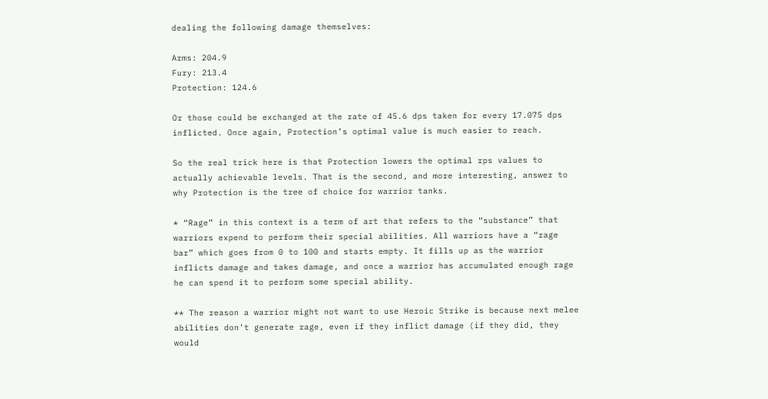dealing the following damage themselves:

Arms: 204.9
Fury: 213.4
Protection: 124.6

Or those could be exchanged at the rate of 45.6 dps taken for every 17.075 dps inflicted. Once again, Protection’s optimal value is much easier to reach.

So the real trick here is that Protection lowers the optimal rps values to actually achievable levels. That is the second, and more interesting, answer to why Protection is the tree of choice for warrior tanks.

* “Rage” in this context is a term of art that refers to the “substance” that warriors expend to perform their special abilities. All warriors have a “rage bar” which goes from 0 to 100 and starts empty. It fills up as the warrior inflicts damage and takes damage, and once a warrior has accumulated enough rage he can spend it to perform some special ability.

** The reason a warrior might not want to use Heroic Strike is because next melee abilities don’t generate rage, even if they inflict damage (if they did, they would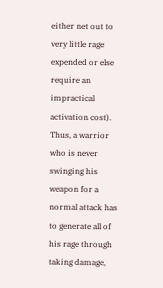either net out to very little rage expended or else require an impractical activation cost). Thus, a warrior who is never swinging his weapon for a normal attack has to generate all of his rage through taking damage,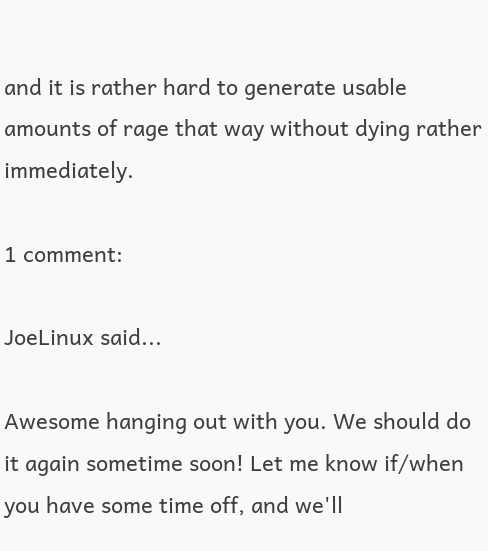and it is rather hard to generate usable amounts of rage that way without dying rather immediately.

1 comment:

JoeLinux said...

Awesome hanging out with you. We should do it again sometime soon! Let me know if/when you have some time off, and we'll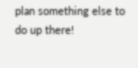plan something else to do up there!